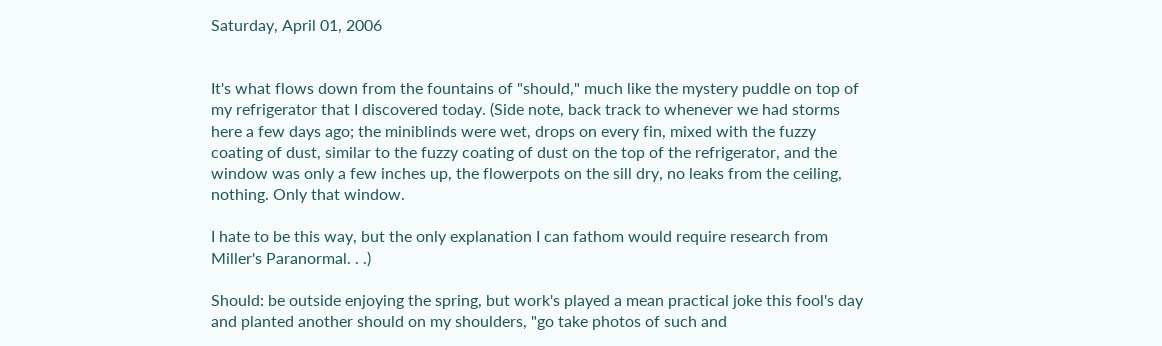Saturday, April 01, 2006


It's what flows down from the fountains of "should," much like the mystery puddle on top of my refrigerator that I discovered today. (Side note, back track to whenever we had storms here a few days ago; the miniblinds were wet, drops on every fin, mixed with the fuzzy coating of dust, similar to the fuzzy coating of dust on the top of the refrigerator, and the window was only a few inches up, the flowerpots on the sill dry, no leaks from the ceiling, nothing. Only that window.

I hate to be this way, but the only explanation I can fathom would require research from Miller's Paranormal. . .)

Should: be outside enjoying the spring, but work's played a mean practical joke this fool's day and planted another should on my shoulders, "go take photos of such and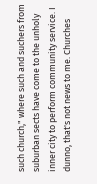such church," where such and suchers from suburban sects have come to the unholy inner city to perform community service. I dunno, that's not news to me. Churches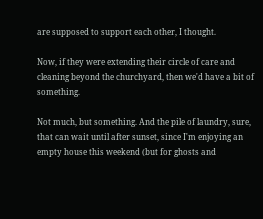are supposed to support each other, I thought.

Now, if they were extending their circle of care and cleaning beyond the churchyard, then we'd have a bit of something.

Not much, but something. And the pile of laundry, sure, that can wait until after sunset, since I'm enjoying an empty house this weekend (but for ghosts and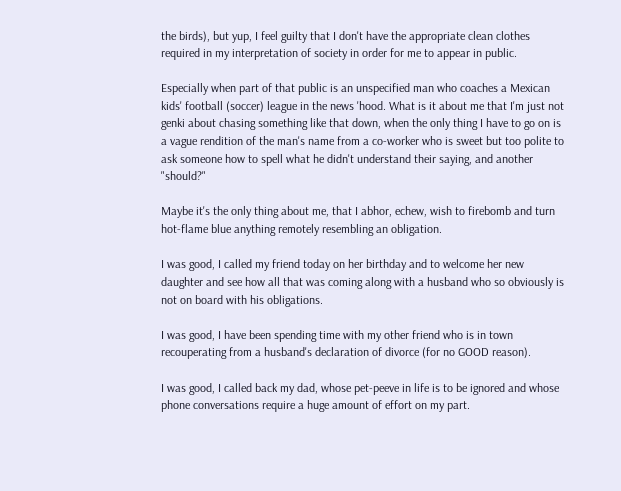the birds), but yup, I feel guilty that I don't have the appropriate clean clothes required in my interpretation of society in order for me to appear in public.

Especially when part of that public is an unspecified man who coaches a Mexican kids' football (soccer) league in the news 'hood. What is it about me that I'm just not genki about chasing something like that down, when the only thing I have to go on is a vague rendition of the man's name from a co-worker who is sweet but too polite to ask someone how to spell what he didn't understand their saying, and another "should?"

Maybe it's the only thing about me, that I abhor, echew, wish to firebomb and turn hot-flame blue anything remotely resembling an obligation.

I was good, I called my friend today on her birthday and to welcome her new daughter and see how all that was coming along with a husband who so obviously is not on board with his obligations.

I was good, I have been spending time with my other friend who is in town recouperating from a husband's declaration of divorce (for no GOOD reason).

I was good, I called back my dad, whose pet-peeve in life is to be ignored and whose phone conversations require a huge amount of effort on my part.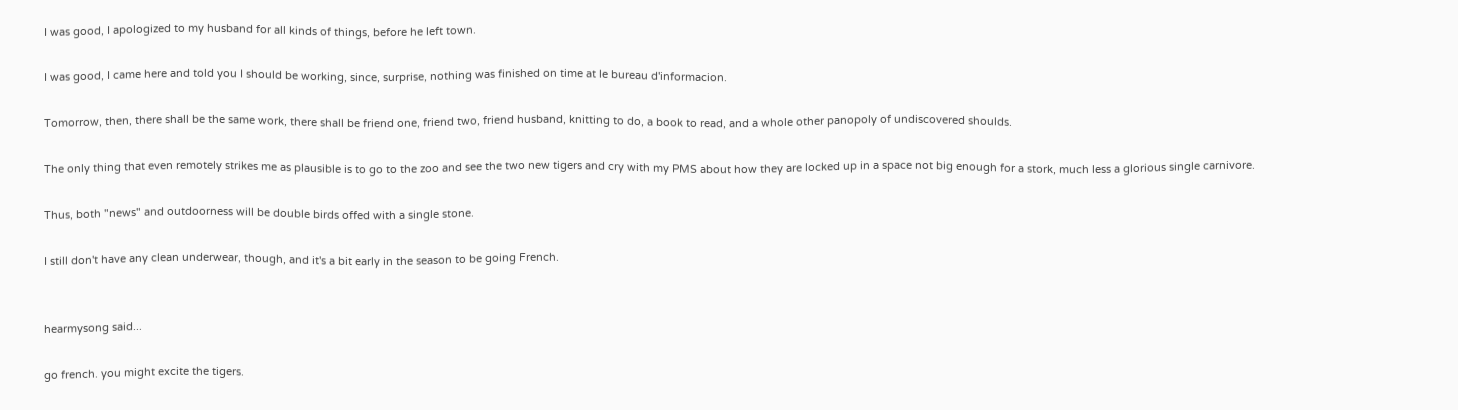I was good, I apologized to my husband for all kinds of things, before he left town.

I was good, I came here and told you I should be working, since, surprise, nothing was finished on time at le bureau d'informacion.

Tomorrow, then, there shall be the same work, there shall be friend one, friend two, friend husband, knitting to do, a book to read, and a whole other panopoly of undiscovered shoulds.

The only thing that even remotely strikes me as plausible is to go to the zoo and see the two new tigers and cry with my PMS about how they are locked up in a space not big enough for a stork, much less a glorious single carnivore.

Thus, both "news" and outdoorness will be double birds offed with a single stone.

I still don't have any clean underwear, though, and it's a bit early in the season to be going French.


hearmysong said...

go french. you might excite the tigers.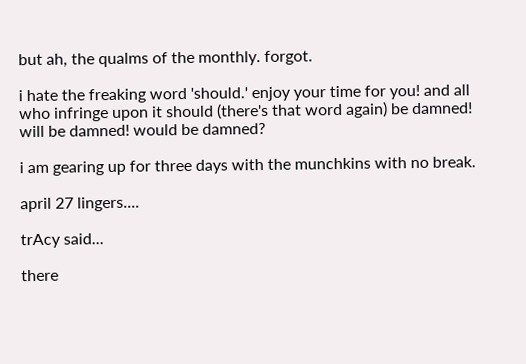but ah, the qualms of the monthly. forgot.

i hate the freaking word 'should.' enjoy your time for you! and all who infringe upon it should (there's that word again) be damned! will be damned! would be damned?

i am gearing up for three days with the munchkins with no break.

april 27 lingers....

trAcy said...

there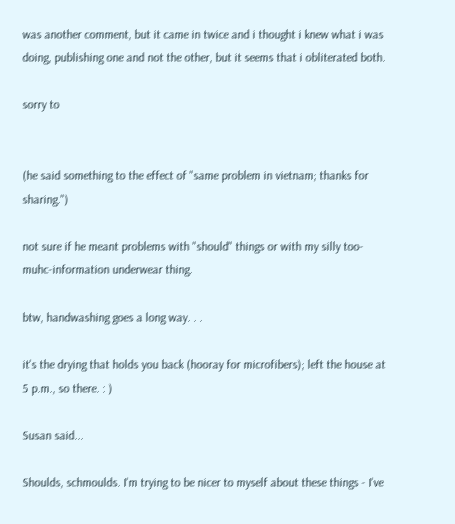was another comment, but it came in twice and i thought i knew what i was doing, publishing one and not the other, but it seems that i obliterated both.

sorry to


(he said something to the effect of "same problem in vietnam; thanks for sharing.")

not sure if he meant problems with "should" things or with my silly too-muhc-information underwear thing.

btw, handwashing goes a long way. . .

it's the drying that holds you back (hooray for microfibers); left the house at 5 p.m., so there. : )

Susan said...

Shoulds, schmoulds. I'm trying to be nicer to myself about these things - I've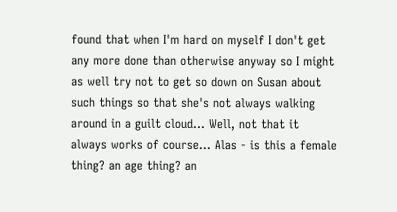found that when I'm hard on myself I don't get any more done than otherwise anyway so I might as well try not to get so down on Susan about such things so that she's not always walking around in a guilt cloud... Well, not that it always works of course... Alas - is this a female thing? an age thing? an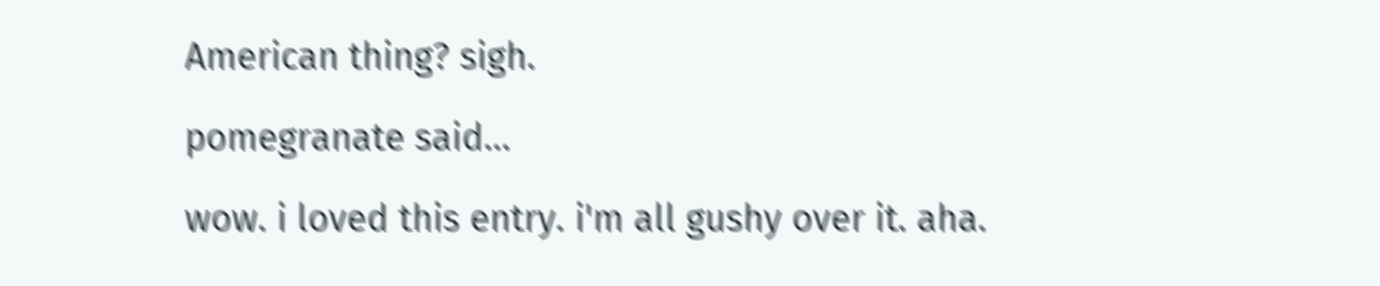American thing? sigh.

pomegranate said...

wow. i loved this entry. i'm all gushy over it. aha.